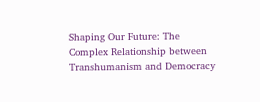Shaping Our Future: The Complex Relationship between Transhumanism and Democracy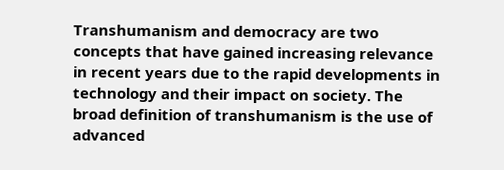Transhumanism and democracy are two concepts that have gained increasing relevance in recent years due to the rapid developments in technology and their impact on society. The broad definition of transhumanism is the use of advanced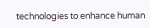technologies to enhance human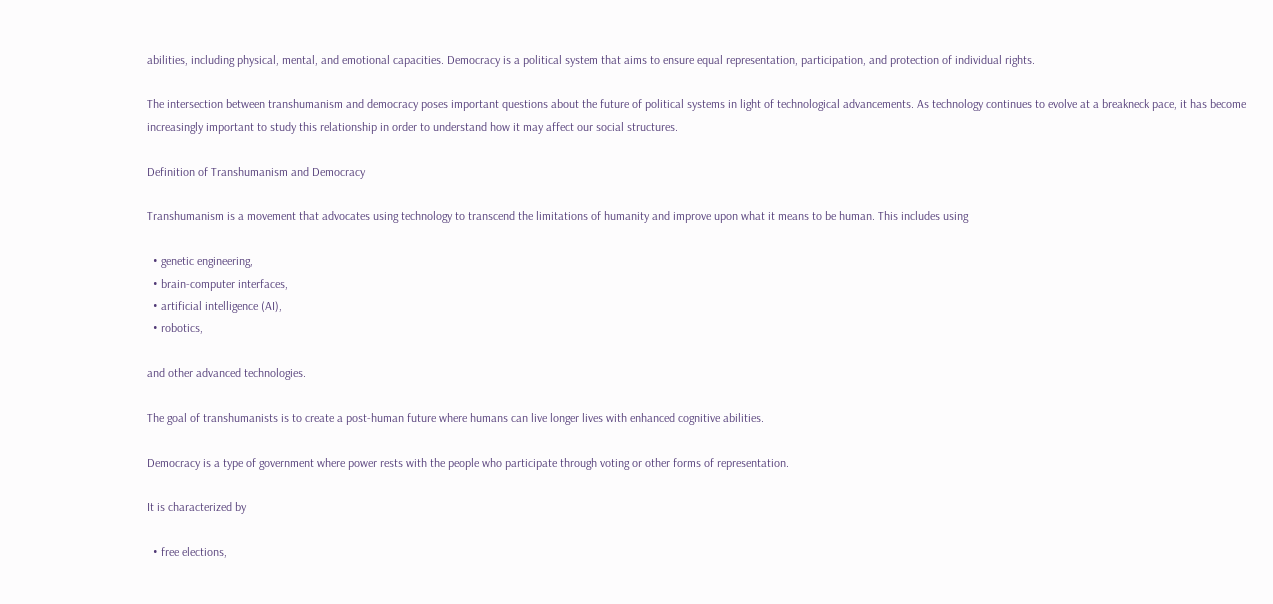abilities, including physical, mental, and emotional capacities. Democracy is a political system that aims to ensure equal representation, participation, and protection of individual rights.

The intersection between transhumanism and democracy poses important questions about the future of political systems in light of technological advancements. As technology continues to evolve at a breakneck pace, it has become increasingly important to study this relationship in order to understand how it may affect our social structures.

Definition of Transhumanism and Democracy

Transhumanism is a movement that advocates using technology to transcend the limitations of humanity and improve upon what it means to be human. This includes using

  • genetic engineering,
  • brain-computer interfaces,
  • artificial intelligence (AI),
  • robotics,

and other advanced technologies.

The goal of transhumanists is to create a post-human future where humans can live longer lives with enhanced cognitive abilities.

Democracy is a type of government where power rests with the people who participate through voting or other forms of representation.

It is characterized by

  • free elections,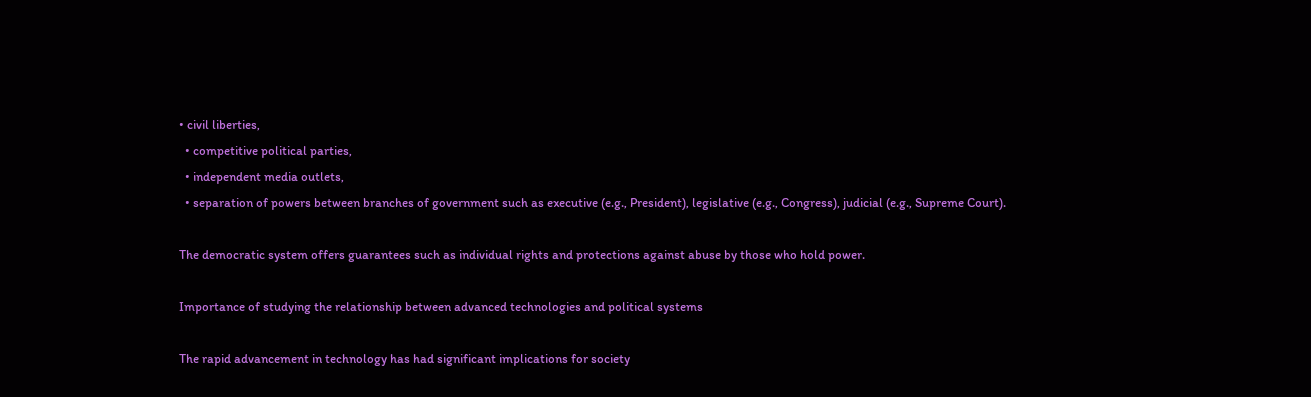• civil liberties,
  • competitive political parties,
  • independent media outlets,
  • separation of powers between branches of government such as executive (e.g., President), legislative (e.g., Congress), judicial (e.g., Supreme Court).

The democratic system offers guarantees such as individual rights and protections against abuse by those who hold power.

Importance of studying the relationship between advanced technologies and political systems

The rapid advancement in technology has had significant implications for society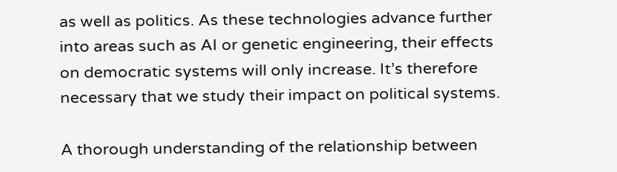as well as politics. As these technologies advance further into areas such as AI or genetic engineering, their effects on democratic systems will only increase. It’s therefore necessary that we study their impact on political systems.

A thorough understanding of the relationship between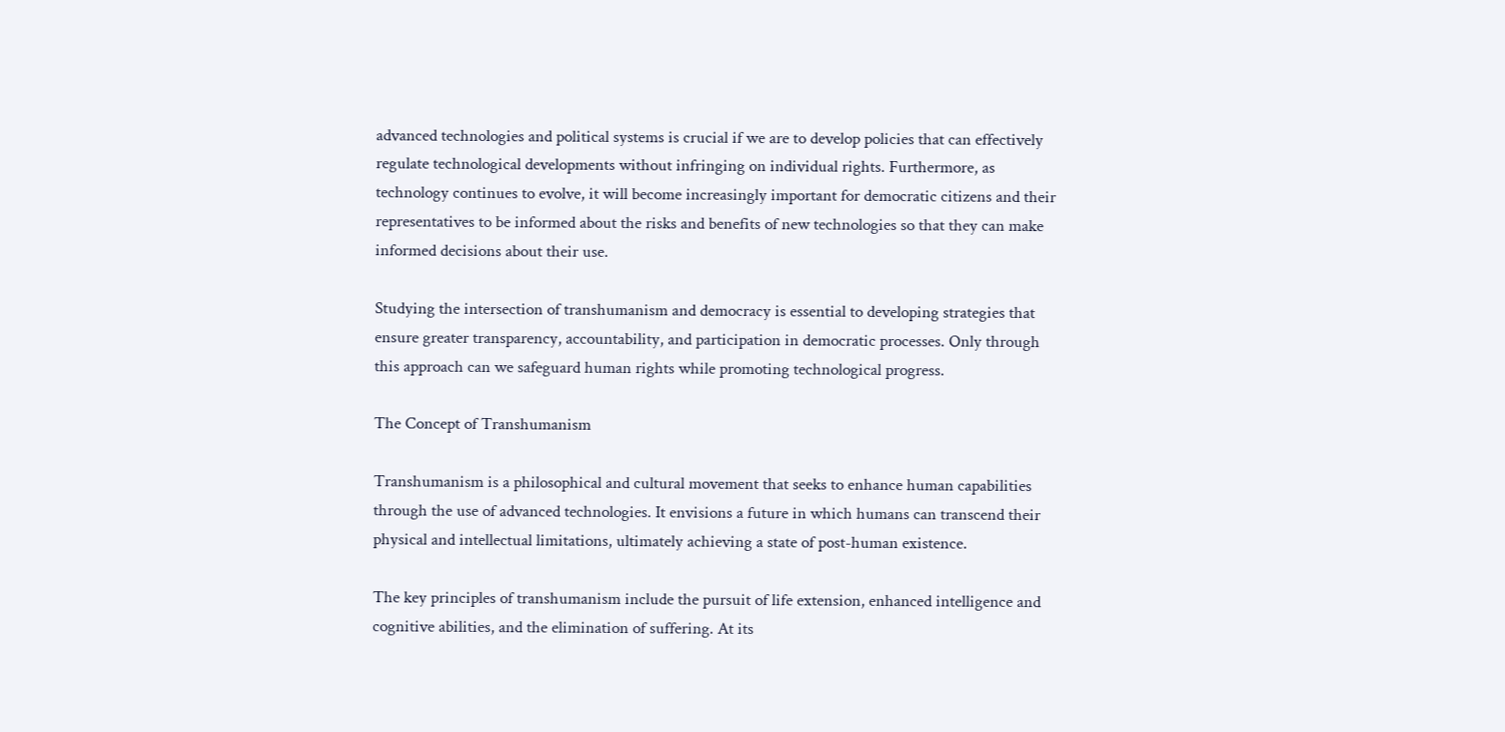advanced technologies and political systems is crucial if we are to develop policies that can effectively regulate technological developments without infringing on individual rights. Furthermore, as technology continues to evolve, it will become increasingly important for democratic citizens and their representatives to be informed about the risks and benefits of new technologies so that they can make informed decisions about their use.

Studying the intersection of transhumanism and democracy is essential to developing strategies that ensure greater transparency, accountability, and participation in democratic processes. Only through this approach can we safeguard human rights while promoting technological progress.

The Concept of Transhumanism

Transhumanism is a philosophical and cultural movement that seeks to enhance human capabilities through the use of advanced technologies. It envisions a future in which humans can transcend their physical and intellectual limitations, ultimately achieving a state of post-human existence.

The key principles of transhumanism include the pursuit of life extension, enhanced intelligence and cognitive abilities, and the elimination of suffering. At its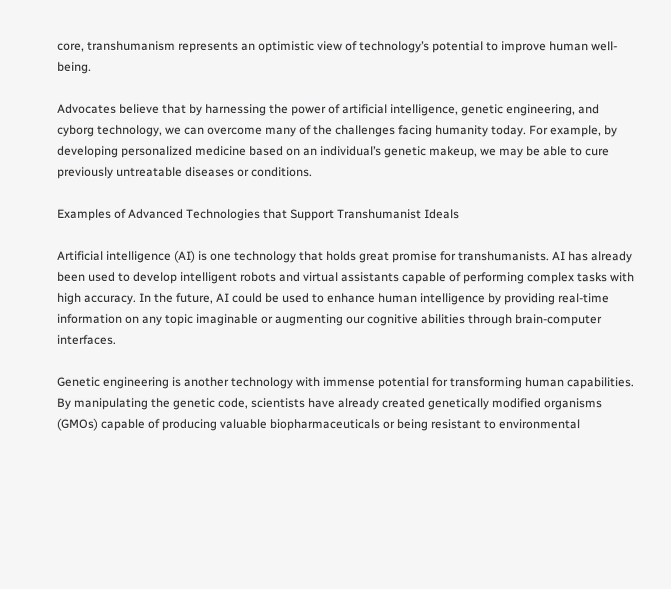core, transhumanism represents an optimistic view of technology’s potential to improve human well-being.

Advocates believe that by harnessing the power of artificial intelligence, genetic engineering, and cyborg technology, we can overcome many of the challenges facing humanity today. For example, by developing personalized medicine based on an individual’s genetic makeup, we may be able to cure previously untreatable diseases or conditions.

Examples of Advanced Technologies that Support Transhumanist Ideals

Artificial intelligence (AI) is one technology that holds great promise for transhumanists. AI has already been used to develop intelligent robots and virtual assistants capable of performing complex tasks with high accuracy. In the future, AI could be used to enhance human intelligence by providing real-time information on any topic imaginable or augmenting our cognitive abilities through brain-computer interfaces.

Genetic engineering is another technology with immense potential for transforming human capabilities. By manipulating the genetic code, scientists have already created genetically modified organisms (GMOs) capable of producing valuable biopharmaceuticals or being resistant to environmental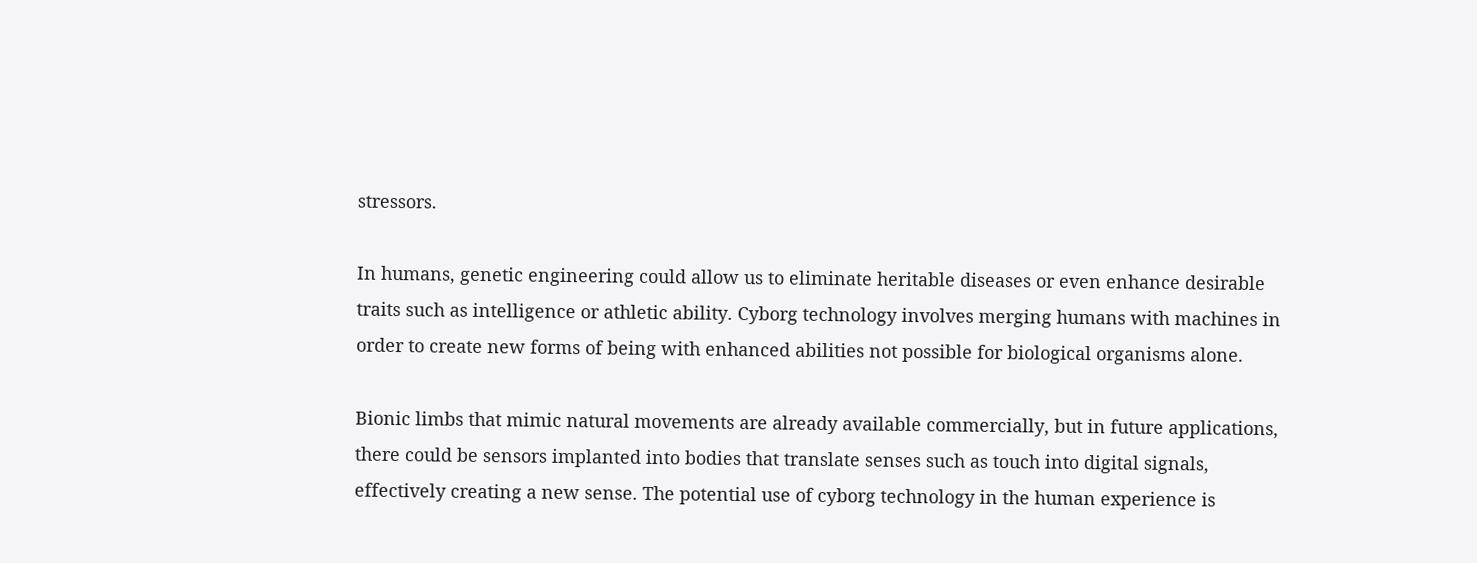stressors.

In humans, genetic engineering could allow us to eliminate heritable diseases or even enhance desirable traits such as intelligence or athletic ability. Cyborg technology involves merging humans with machines in order to create new forms of being with enhanced abilities not possible for biological organisms alone.

Bionic limbs that mimic natural movements are already available commercially, but in future applications, there could be sensors implanted into bodies that translate senses such as touch into digital signals, effectively creating a new sense. The potential use of cyborg technology in the human experience is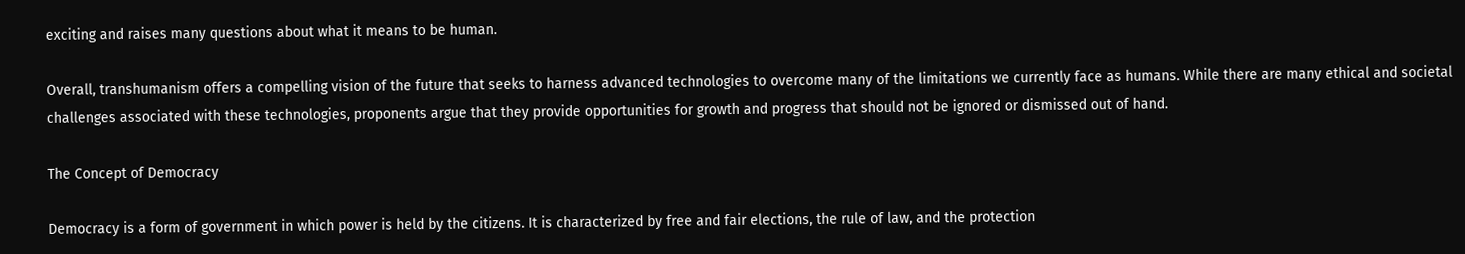exciting and raises many questions about what it means to be human.

Overall, transhumanism offers a compelling vision of the future that seeks to harness advanced technologies to overcome many of the limitations we currently face as humans. While there are many ethical and societal challenges associated with these technologies, proponents argue that they provide opportunities for growth and progress that should not be ignored or dismissed out of hand.

The Concept of Democracy

Democracy is a form of government in which power is held by the citizens. It is characterized by free and fair elections, the rule of law, and the protection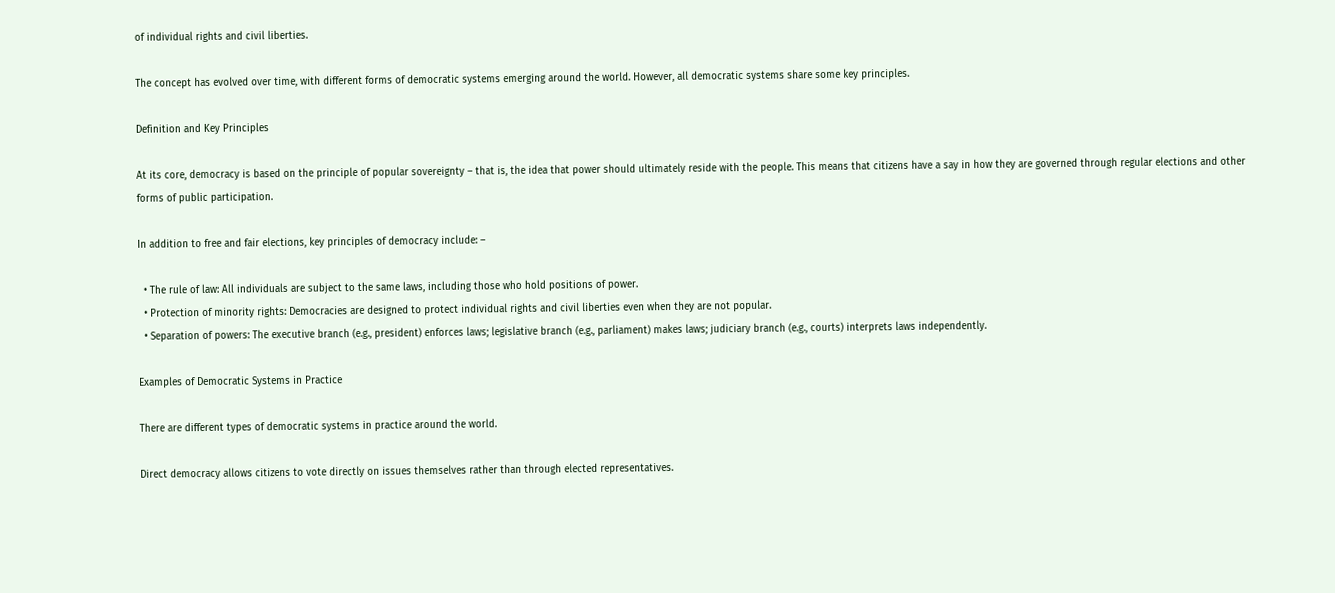of individual rights and civil liberties.

The concept has evolved over time, with different forms of democratic systems emerging around the world. However, all democratic systems share some key principles.

Definition and Key Principles

At its core, democracy is based on the principle of popular sovereignty – that is, the idea that power should ultimately reside with the people. This means that citizens have a say in how they are governed through regular elections and other forms of public participation.

In addition to free and fair elections, key principles of democracy include: –

  • The rule of law: All individuals are subject to the same laws, including those who hold positions of power.
  • Protection of minority rights: Democracies are designed to protect individual rights and civil liberties even when they are not popular.
  • Separation of powers: The executive branch (e.g., president) enforces laws; legislative branch (e.g., parliament) makes laws; judiciary branch (e.g., courts) interprets laws independently.

Examples of Democratic Systems in Practice

There are different types of democratic systems in practice around the world.

Direct democracy allows citizens to vote directly on issues themselves rather than through elected representatives.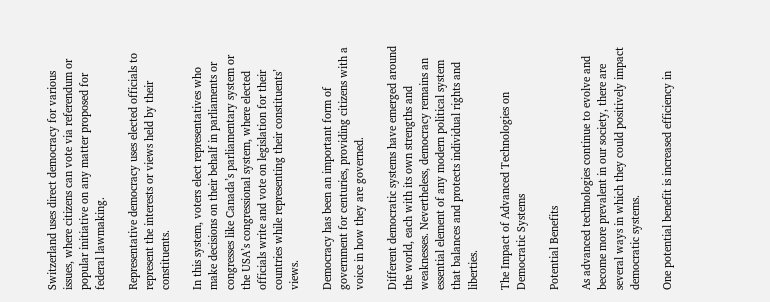Switzerland uses direct democracy for various issues, where citizens can vote via referendum or popular initiative on any matter proposed for federal lawmaking.

Representative democracy uses elected officials to represent the interests or views held by their constituents.

In this system, voters elect representatives who make decisions on their behalf in parliaments or congresses like Canada’s parliamentary system or the USA’s congressional system, where elected officials write and vote on legislation for their countries while representing their constituents’ views.

Democracy has been an important form of government for centuries, providing citizens with a voice in how they are governed.

Different democratic systems have emerged around the world, each with its own strengths and weaknesses. Nevertheless, democracy remains an essential element of any modern political system that balances and protects individual rights and liberties.

The Impact of Advanced Technologies on Democratic Systems

Potential Benefits

As advanced technologies continue to evolve and become more prevalent in our society, there are several ways in which they could positively impact democratic systems.

One potential benefit is increased efficiency in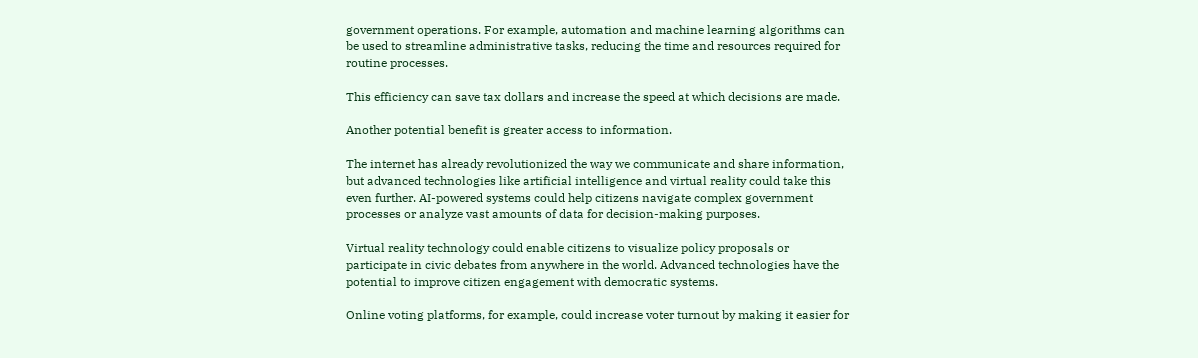government operations. For example, automation and machine learning algorithms can be used to streamline administrative tasks, reducing the time and resources required for routine processes.

This efficiency can save tax dollars and increase the speed at which decisions are made.

Another potential benefit is greater access to information.

The internet has already revolutionized the way we communicate and share information, but advanced technologies like artificial intelligence and virtual reality could take this even further. AI-powered systems could help citizens navigate complex government processes or analyze vast amounts of data for decision-making purposes.

Virtual reality technology could enable citizens to visualize policy proposals or participate in civic debates from anywhere in the world. Advanced technologies have the potential to improve citizen engagement with democratic systems.

Online voting platforms, for example, could increase voter turnout by making it easier for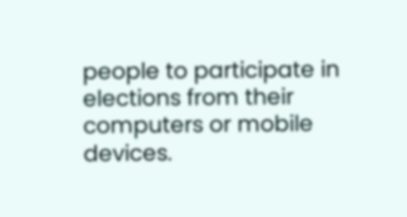people to participate in elections from their computers or mobile devices.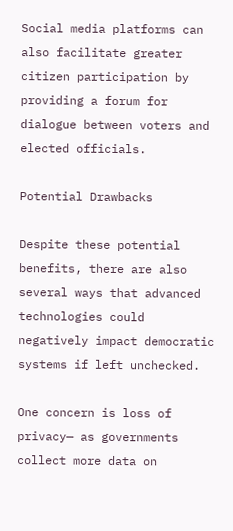Social media platforms can also facilitate greater citizen participation by providing a forum for dialogue between voters and elected officials.

Potential Drawbacks

Despite these potential benefits, there are also several ways that advanced technologies could negatively impact democratic systems if left unchecked.

One concern is loss of privacy— as governments collect more data on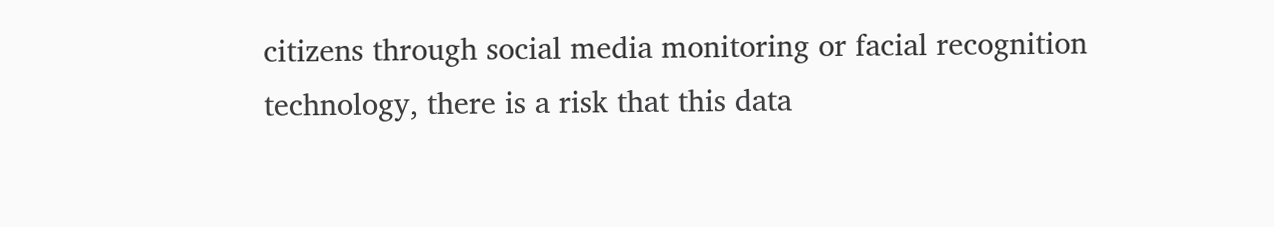citizens through social media monitoring or facial recognition technology, there is a risk that this data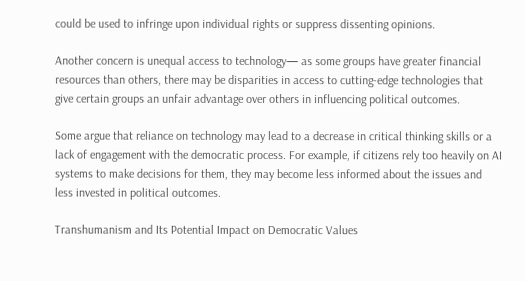could be used to infringe upon individual rights or suppress dissenting opinions.

Another concern is unequal access to technology— as some groups have greater financial resources than others, there may be disparities in access to cutting-edge technologies that give certain groups an unfair advantage over others in influencing political outcomes.

Some argue that reliance on technology may lead to a decrease in critical thinking skills or a lack of engagement with the democratic process. For example, if citizens rely too heavily on AI systems to make decisions for them, they may become less informed about the issues and less invested in political outcomes.

Transhumanism and Its Potential Impact on Democratic Values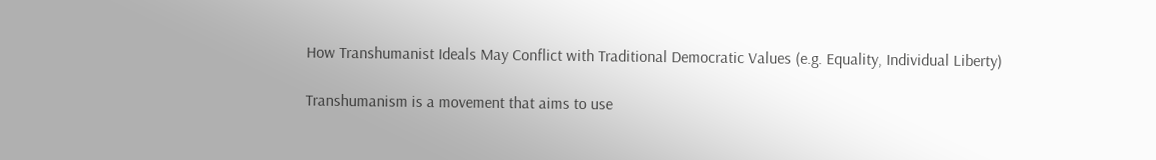How Transhumanist Ideals May Conflict with Traditional Democratic Values (e.g. Equality, Individual Liberty)

Transhumanism is a movement that aims to use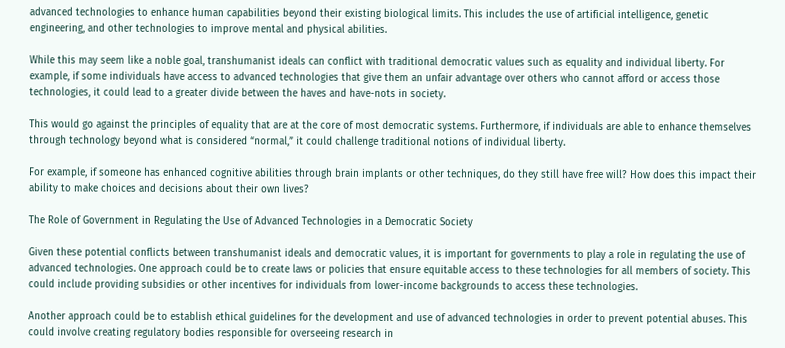advanced technologies to enhance human capabilities beyond their existing biological limits. This includes the use of artificial intelligence, genetic engineering, and other technologies to improve mental and physical abilities.

While this may seem like a noble goal, transhumanist ideals can conflict with traditional democratic values such as equality and individual liberty. For example, if some individuals have access to advanced technologies that give them an unfair advantage over others who cannot afford or access those technologies, it could lead to a greater divide between the haves and have-nots in society.

This would go against the principles of equality that are at the core of most democratic systems. Furthermore, if individuals are able to enhance themselves through technology beyond what is considered “normal,” it could challenge traditional notions of individual liberty.

For example, if someone has enhanced cognitive abilities through brain implants or other techniques, do they still have free will? How does this impact their ability to make choices and decisions about their own lives?

The Role of Government in Regulating the Use of Advanced Technologies in a Democratic Society

Given these potential conflicts between transhumanist ideals and democratic values, it is important for governments to play a role in regulating the use of advanced technologies. One approach could be to create laws or policies that ensure equitable access to these technologies for all members of society. This could include providing subsidies or other incentives for individuals from lower-income backgrounds to access these technologies.

Another approach could be to establish ethical guidelines for the development and use of advanced technologies in order to prevent potential abuses. This could involve creating regulatory bodies responsible for overseeing research in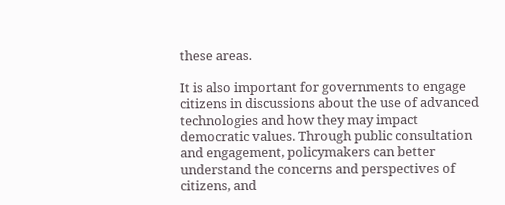these areas.

It is also important for governments to engage citizens in discussions about the use of advanced technologies and how they may impact democratic values. Through public consultation and engagement, policymakers can better understand the concerns and perspectives of citizens, and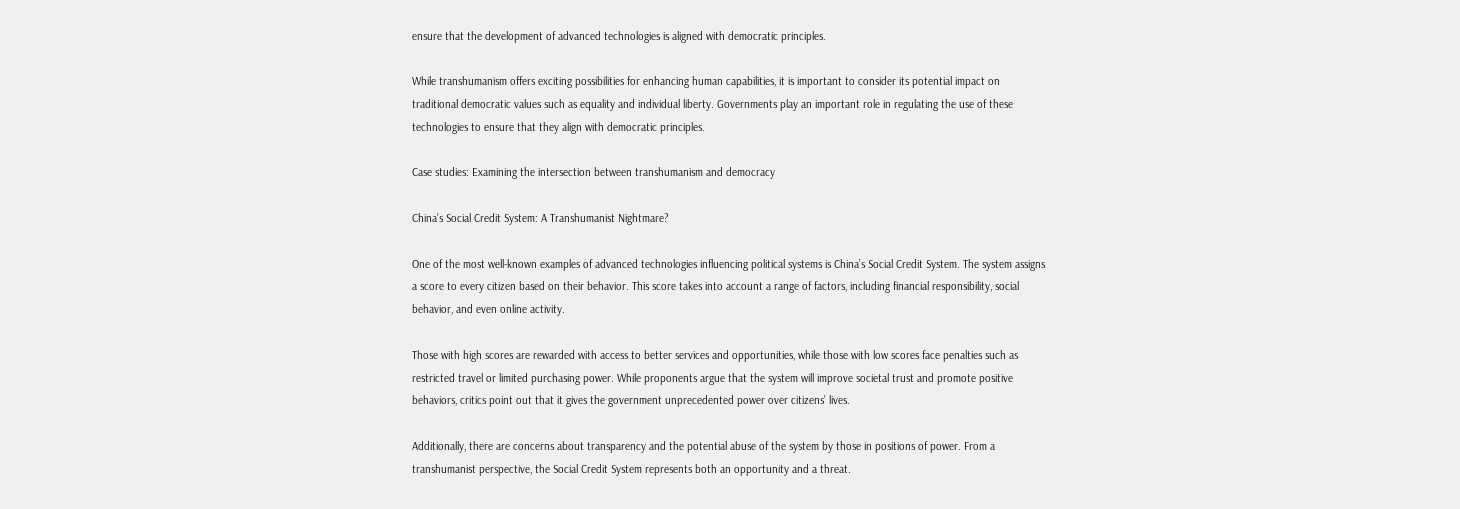ensure that the development of advanced technologies is aligned with democratic principles.

While transhumanism offers exciting possibilities for enhancing human capabilities, it is important to consider its potential impact on traditional democratic values such as equality and individual liberty. Governments play an important role in regulating the use of these technologies to ensure that they align with democratic principles.

Case studies: Examining the intersection between transhumanism and democracy

China’s Social Credit System: A Transhumanist Nightmare?

One of the most well-known examples of advanced technologies influencing political systems is China’s Social Credit System. The system assigns a score to every citizen based on their behavior. This score takes into account a range of factors, including financial responsibility, social behavior, and even online activity.

Those with high scores are rewarded with access to better services and opportunities, while those with low scores face penalties such as restricted travel or limited purchasing power. While proponents argue that the system will improve societal trust and promote positive behaviors, critics point out that it gives the government unprecedented power over citizens’ lives.

Additionally, there are concerns about transparency and the potential abuse of the system by those in positions of power. From a transhumanist perspective, the Social Credit System represents both an opportunity and a threat.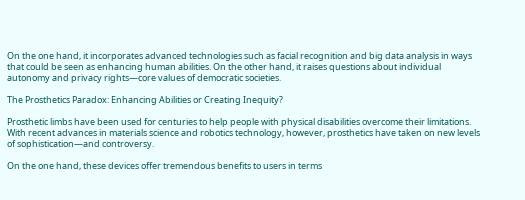On the one hand, it incorporates advanced technologies such as facial recognition and big data analysis in ways that could be seen as enhancing human abilities. On the other hand, it raises questions about individual autonomy and privacy rights—core values of democratic societies.

The Prosthetics Paradox: Enhancing Abilities or Creating Inequity?

Prosthetic limbs have been used for centuries to help people with physical disabilities overcome their limitations. With recent advances in materials science and robotics technology, however, prosthetics have taken on new levels of sophistication—and controversy.

On the one hand, these devices offer tremendous benefits to users in terms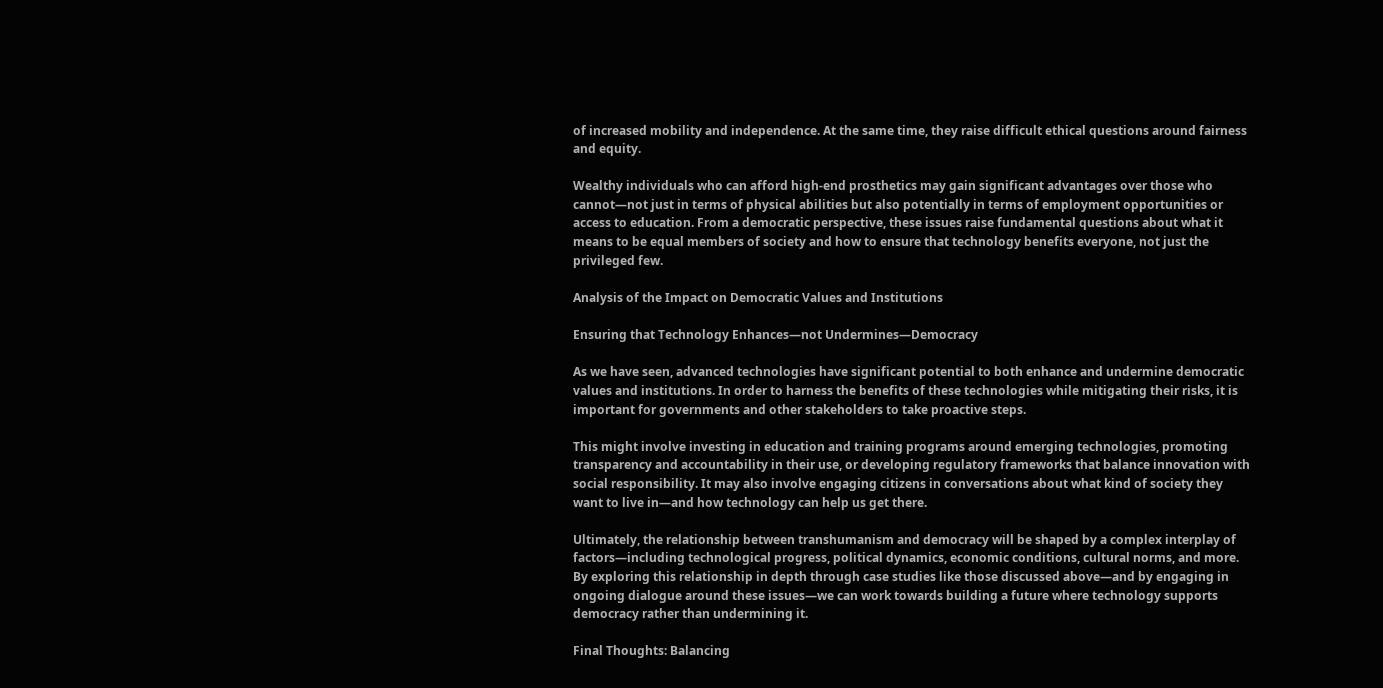of increased mobility and independence. At the same time, they raise difficult ethical questions around fairness and equity.

Wealthy individuals who can afford high-end prosthetics may gain significant advantages over those who cannot—not just in terms of physical abilities but also potentially in terms of employment opportunities or access to education. From a democratic perspective, these issues raise fundamental questions about what it means to be equal members of society and how to ensure that technology benefits everyone, not just the privileged few.

Analysis of the Impact on Democratic Values and Institutions

Ensuring that Technology Enhances—not Undermines—Democracy

As we have seen, advanced technologies have significant potential to both enhance and undermine democratic values and institutions. In order to harness the benefits of these technologies while mitigating their risks, it is important for governments and other stakeholders to take proactive steps.

This might involve investing in education and training programs around emerging technologies, promoting transparency and accountability in their use, or developing regulatory frameworks that balance innovation with social responsibility. It may also involve engaging citizens in conversations about what kind of society they want to live in—and how technology can help us get there.

Ultimately, the relationship between transhumanism and democracy will be shaped by a complex interplay of factors—including technological progress, political dynamics, economic conditions, cultural norms, and more. By exploring this relationship in depth through case studies like those discussed above—and by engaging in ongoing dialogue around these issues—we can work towards building a future where technology supports democracy rather than undermining it.

Final Thoughts: Balancing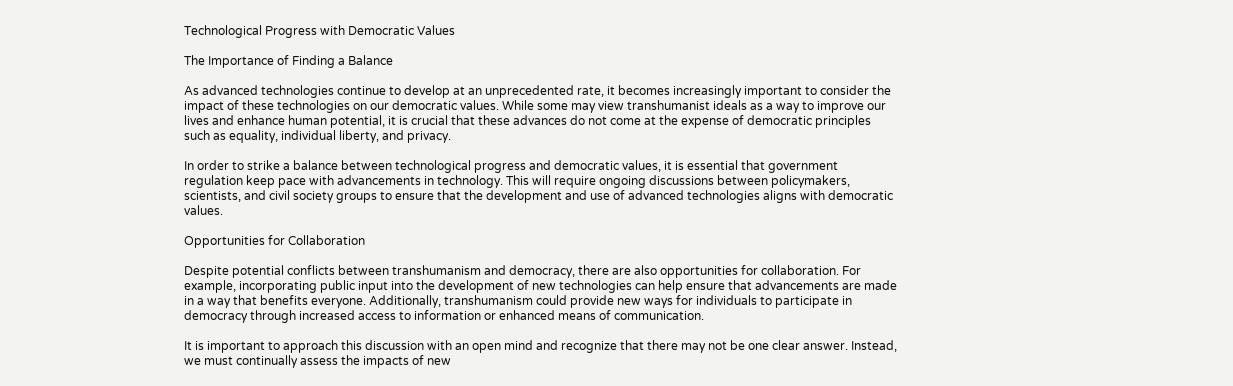Technological Progress with Democratic Values

The Importance of Finding a Balance

As advanced technologies continue to develop at an unprecedented rate, it becomes increasingly important to consider the impact of these technologies on our democratic values. While some may view transhumanist ideals as a way to improve our lives and enhance human potential, it is crucial that these advances do not come at the expense of democratic principles such as equality, individual liberty, and privacy.

In order to strike a balance between technological progress and democratic values, it is essential that government regulation keep pace with advancements in technology. This will require ongoing discussions between policymakers, scientists, and civil society groups to ensure that the development and use of advanced technologies aligns with democratic values.

Opportunities for Collaboration

Despite potential conflicts between transhumanism and democracy, there are also opportunities for collaboration. For example, incorporating public input into the development of new technologies can help ensure that advancements are made in a way that benefits everyone. Additionally, transhumanism could provide new ways for individuals to participate in democracy through increased access to information or enhanced means of communication.

It is important to approach this discussion with an open mind and recognize that there may not be one clear answer. Instead, we must continually assess the impacts of new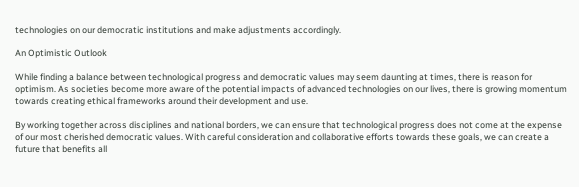technologies on our democratic institutions and make adjustments accordingly.

An Optimistic Outlook

While finding a balance between technological progress and democratic values may seem daunting at times, there is reason for optimism. As societies become more aware of the potential impacts of advanced technologies on our lives, there is growing momentum towards creating ethical frameworks around their development and use.

By working together across disciplines and national borders, we can ensure that technological progress does not come at the expense of our most cherished democratic values. With careful consideration and collaborative efforts towards these goals, we can create a future that benefits all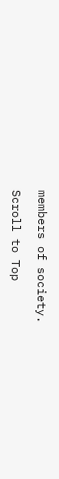members of society.

Scroll to Top